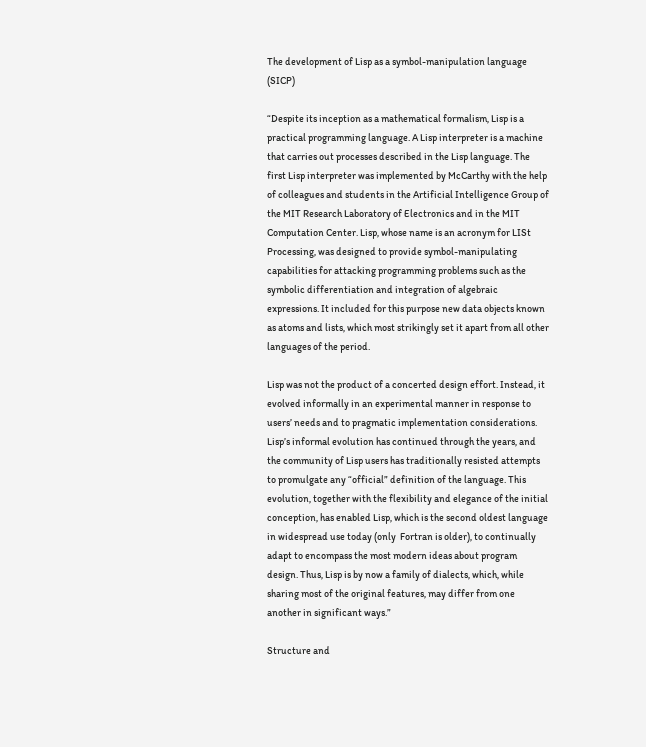The development of Lisp as a symbol-manipulation language (SICP)

“Despite its inception as a mathematical formalism, Lisp is a practical programming language. A Lisp interpreter is a machine that carries out processes described in the Lisp language. The first Lisp interpreter was implemented by McCarthy with the help of colleagues and students in the Artificial Intelligence Group of the MIT Research Laboratory of Electronics and in the MIT Computation Center. Lisp, whose name is an acronym for LISt Processing, was designed to provide symbol-manipulating capabilities for attacking programming problems such as the symbolic differentiation and integration of algebraic expressions. It included for this purpose new data objects known as atoms and lists, which most strikingly set it apart from all other languages of the period.

Lisp was not the product of a concerted design effort. Instead, it evolved informally in an experimental manner in response to users’ needs and to pragmatic implementation considerations. Lisp’s informal evolution has continued through the years, and the community of Lisp users has traditionally resisted attempts to promulgate any “official” definition of the language. This evolution, together with the flexibility and elegance of the initial conception, has enabled Lisp, which is the second oldest language in widespread use today (only  Fortran is older), to continually adapt to encompass the most modern ideas about program design. Thus, Lisp is by now a family of dialects, which, while sharing most of the original features, may differ from one another in significant ways.”

Structure and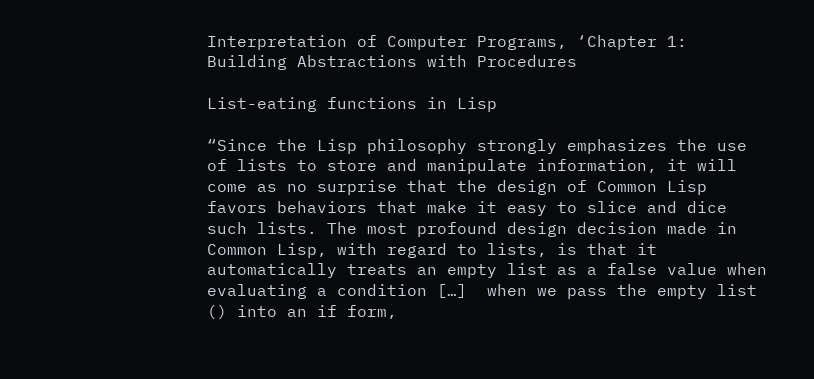Interpretation of Computer Programs, ‘Chapter 1: Building Abstractions with Procedures

List-eating functions in Lisp

“Since the Lisp philosophy strongly emphasizes the use of lists to store and manipulate information, it will come as no surprise that the design of Common Lisp favors behaviors that make it easy to slice and dice such lists. The most profound design decision made in Common Lisp, with regard to lists, is that it automatically treats an empty list as a false value when evaluating a condition […]  when we pass the empty list () into an if form,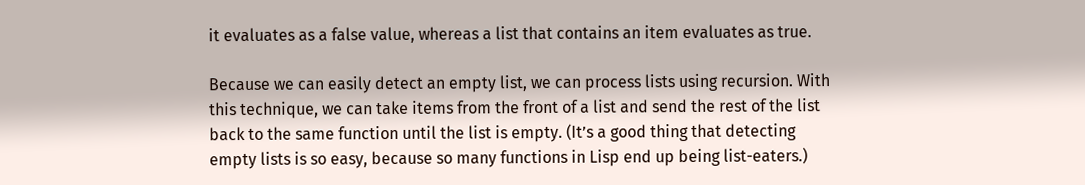it evaluates as a false value, whereas a list that contains an item evaluates as true.

Because we can easily detect an empty list, we can process lists using recursion. With this technique, we can take items from the front of a list and send the rest of the list back to the same function until the list is empty. (It’s a good thing that detecting empty lists is so easy, because so many functions in Lisp end up being list-eaters.)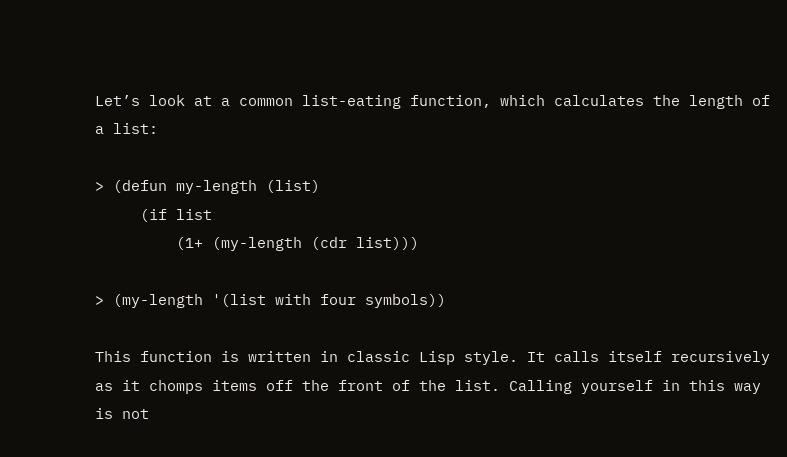Let’s look at a common list-eating function, which calculates the length of a list:

> (defun my-length (list)
     (if list
         (1+ (my-length (cdr list)))

> (my-length '(list with four symbols))

This function is written in classic Lisp style. It calls itself recursively as it chomps items off the front of the list. Calling yourself in this way is not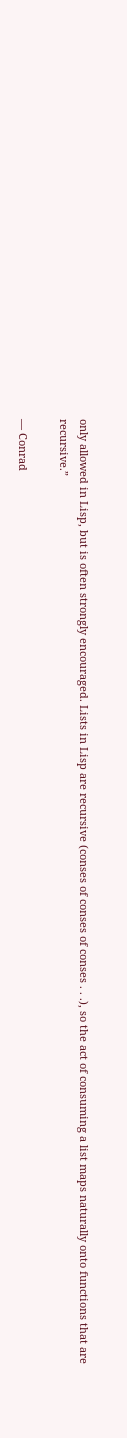only allowed in Lisp, but is often strongly encouraged. Lists in Lisp are recursive (conses of conses of conses . . .), so the act of consuming a list maps naturally onto functions that are recursive.”

— Conrad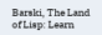Barski, The Land of Lisp: Learn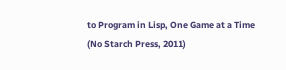to Program in Lisp, One Game at a Time (No Starch Press, 2011)